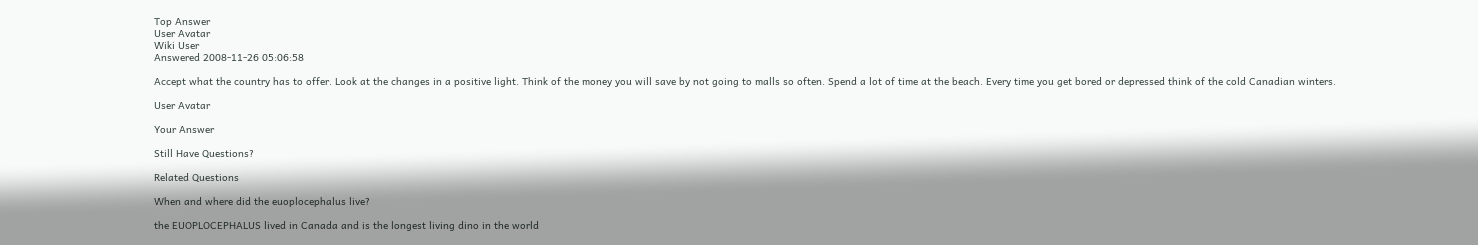Top Answer
User Avatar
Wiki User
Answered 2008-11-26 05:06:58

Accept what the country has to offer. Look at the changes in a positive light. Think of the money you will save by not going to malls so often. Spend a lot of time at the beach. Every time you get bored or depressed think of the cold Canadian winters.

User Avatar

Your Answer

Still Have Questions?

Related Questions

When and where did the euoplocephalus live?

the EUOPLOCEPHALUS lived in Canada and is the longest living dino in the world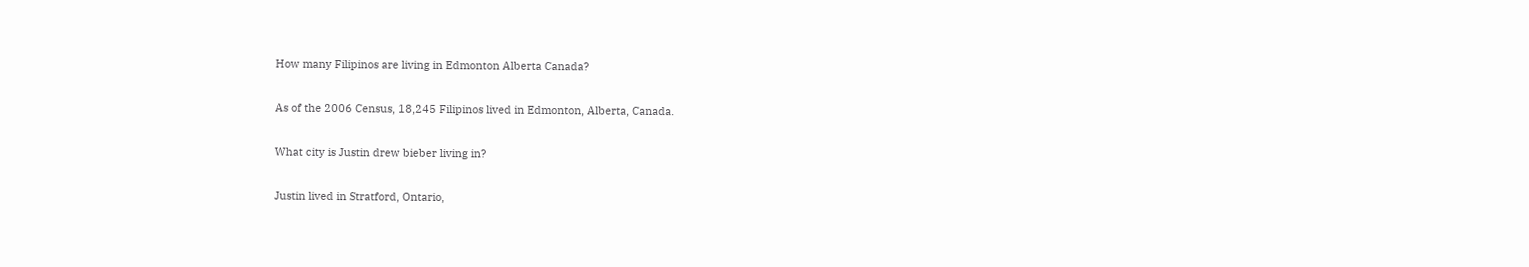How many Filipinos are living in Edmonton Alberta Canada?

As of the 2006 Census, 18,245 Filipinos lived in Edmonton, Alberta, Canada.

What city is Justin drew bieber living in?

Justin lived in Stratford, Ontario,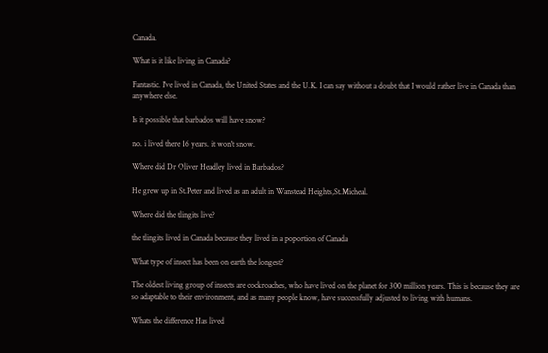Canada.

What is it like living in Canada?

Fantastic. I've lived in Canada, the United States and the U.K. I can say without a doubt that I would rather live in Canada than anywhere else.

Is it possible that barbados will have snow?

no. i lived there 16 years. it won't snow.

Where did Dr Oliver Headley lived in Barbados?

He grew up in St.Peter and lived as an adult in Wanstead Heights,St.Micheal.

Where did the tlingits live?

the tlingits lived in Canada because they lived in a poportion of Canada

What type of insect has been on earth the longest?

The oldest living group of insects are cockroaches, who have lived on the planet for 300 million years. This is because they are so adaptable to their environment, and as many people know, have successfully adjusted to living with humans.

Whats the difference Has lived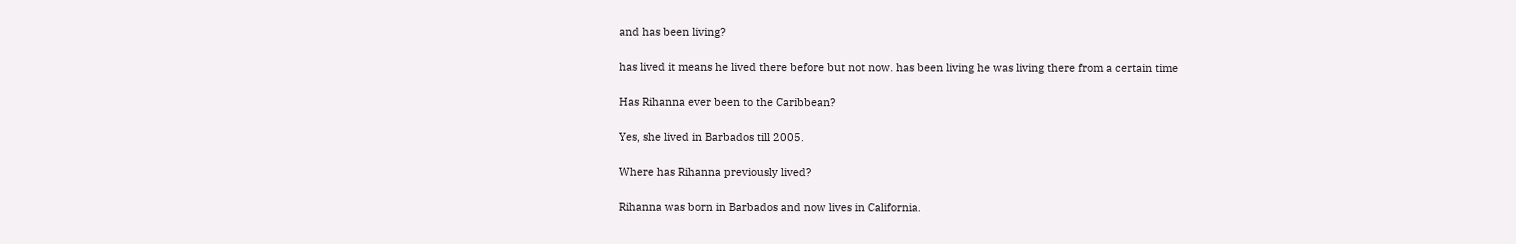and has been living?

has lived it means he lived there before but not now. has been living he was living there from a certain time

Has Rihanna ever been to the Caribbean?

Yes, she lived in Barbados till 2005.

Where has Rihanna previously lived?

Rihanna was born in Barbados and now lives in California.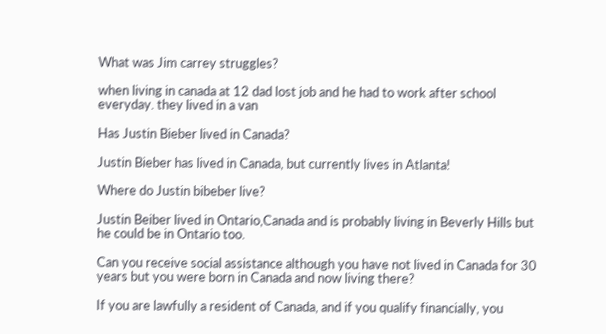What was Jim carrey struggles?

when living in canada at 12 dad lost job and he had to work after school everyday. they lived in a van

Has Justin Bieber lived in Canada?

Justin Bieber has lived in Canada, but currently lives in Atlanta!

Where do Justin bibeber live?

Justin Beiber lived in Ontario,Canada and is probably living in Beverly Hills but he could be in Ontario too.

Can you receive social assistance although you have not lived in Canada for 30 years but you were born in Canada and now living there?

If you are lawfully a resident of Canada, and if you qualify financially, you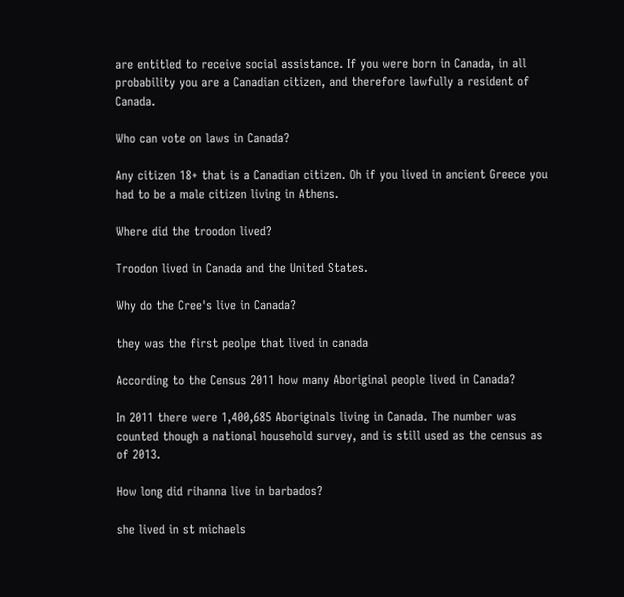are entitled to receive social assistance. If you were born in Canada, in all probability you are a Canadian citizen, and therefore lawfully a resident of Canada.

Who can vote on laws in Canada?

Any citizen 18+ that is a Canadian citizen. Oh if you lived in ancient Greece you had to be a male citizen living in Athens.

Where did the troodon lived?

Troodon lived in Canada and the United States.

Why do the Cree's live in Canada?

they was the first peolpe that lived in canada

According to the Census 2011 how many Aboriginal people lived in Canada?

In 2011 there were 1,400,685 Aboriginals living in Canada. The number was counted though a national household survey, and is still used as the census as of 2013.

How long did rihanna live in barbados?

she lived in st michaels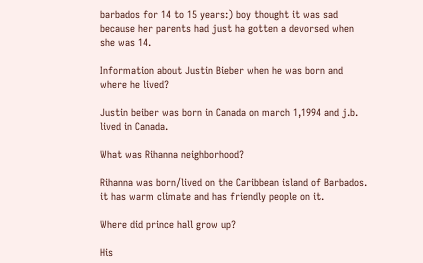barbados for 14 to 15 years:) boy thought it was sad because her parents had just ha gotten a devorsed when she was 14.

Information about Justin Bieber when he was born and where he lived?

Justin beiber was born in Canada on march 1,1994 and j.b. lived in Canada.

What was Rihanna neighborhood?

Rihanna was born/lived on the Caribbean island of Barbados. it has warm climate and has friendly people on it.

Where did prince hall grow up?

His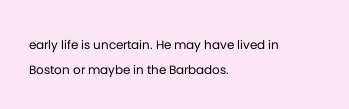early life is uncertain. He may have lived in Boston or maybe in the Barbados.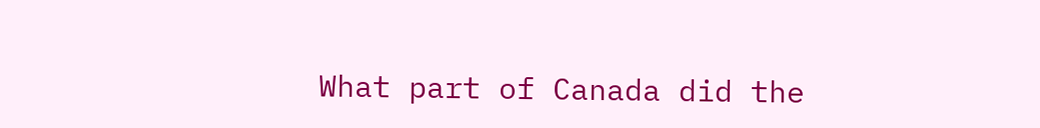What part of Canada did the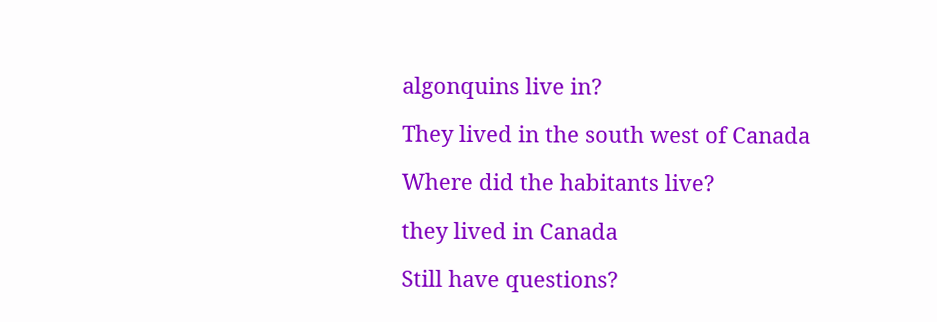algonquins live in?

They lived in the south west of Canada

Where did the habitants live?

they lived in Canada

Still have questions?